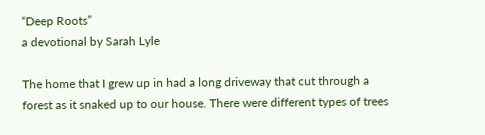“Deep Roots”
a devotional by Sarah Lyle

The home that I grew up in had a long driveway that cut through a forest as it snaked up to our house. There were different types of trees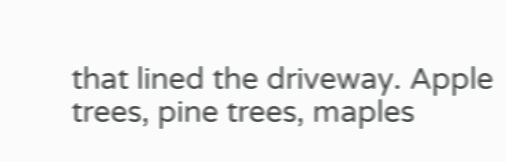that lined the driveway. Apple trees, pine trees, maples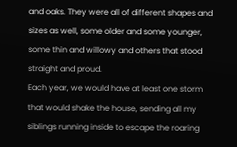and oaks. They were all of different shapes and sizes as well, some older and some younger, some thin and willowy and others that stood straight and proud.
Each year, we would have at least one storm that would shake the house, sending all my siblings running inside to escape the roaring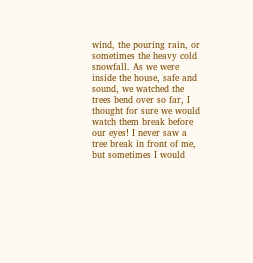wind, the pouring rain, or sometimes the heavy cold snowfall. As we were inside the house, safe and sound, we watched the trees bend over so far, I thought for sure we would watch them break before our eyes! I never saw a tree break in front of me, but sometimes I would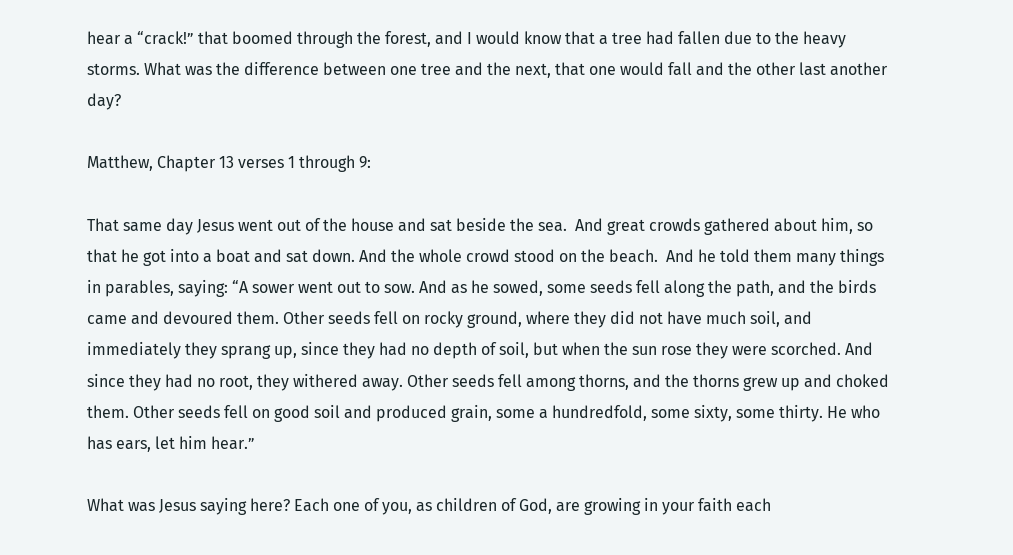hear a “crack!” that boomed through the forest, and I would know that a tree had fallen due to the heavy storms. What was the difference between one tree and the next, that one would fall and the other last another day?

Matthew, Chapter 13 verses 1 through 9:

That same day Jesus went out of the house and sat beside the sea.  And great crowds gathered about him, so that he got into a boat and sat down. And the whole crowd stood on the beach.  And he told them many things in parables, saying: “A sower went out to sow. And as he sowed, some seeds fell along the path, and the birds came and devoured them. Other seeds fell on rocky ground, where they did not have much soil, and immediately they sprang up, since they had no depth of soil, but when the sun rose they were scorched. And since they had no root, they withered away. Other seeds fell among thorns, and the thorns grew up and choked them. Other seeds fell on good soil and produced grain, some a hundredfold, some sixty, some thirty. He who has ears, let him hear.”

What was Jesus saying here? Each one of you, as children of God, are growing in your faith each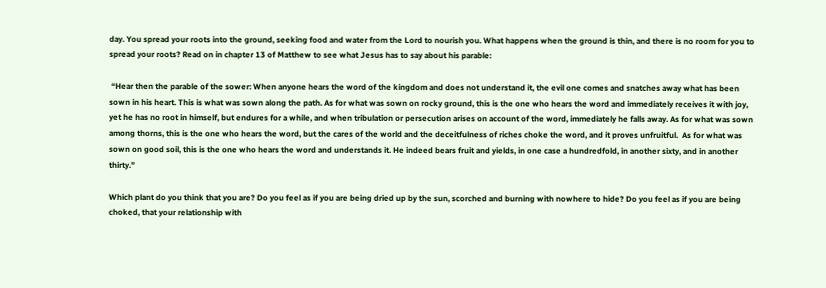day. You spread your roots into the ground, seeking food and water from the Lord to nourish you. What happens when the ground is thin, and there is no room for you to spread your roots? Read on in chapter 13 of Matthew to see what Jesus has to say about his parable:

 “Hear then the parable of the sower: When anyone hears the word of the kingdom and does not understand it, the evil one comes and snatches away what has been sown in his heart. This is what was sown along the path. As for what was sown on rocky ground, this is the one who hears the word and immediately receives it with joy, yet he has no root in himself, but endures for a while, and when tribulation or persecution arises on account of the word, immediately he falls away. As for what was sown among thorns, this is the one who hears the word, but the cares of the world and the deceitfulness of riches choke the word, and it proves unfruitful.  As for what was sown on good soil, this is the one who hears the word and understands it. He indeed bears fruit and yields, in one case a hundredfold, in another sixty, and in another thirty.”

Which plant do you think that you are? Do you feel as if you are being dried up by the sun, scorched and burning with nowhere to hide? Do you feel as if you are being choked, that your relationship with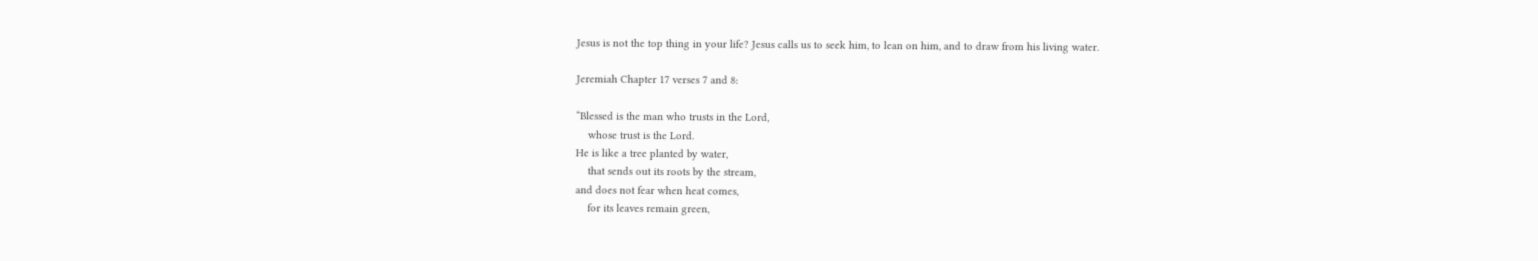Jesus is not the top thing in your life? Jesus calls us to seek him, to lean on him, and to draw from his living water.

Jeremiah Chapter 17 verses 7 and 8:

“Blessed is the man who trusts in the Lord,
    whose trust is the Lord.
He is like a tree planted by water,
    that sends out its roots by the stream,
and does not fear when heat comes,
    for its leaves remain green,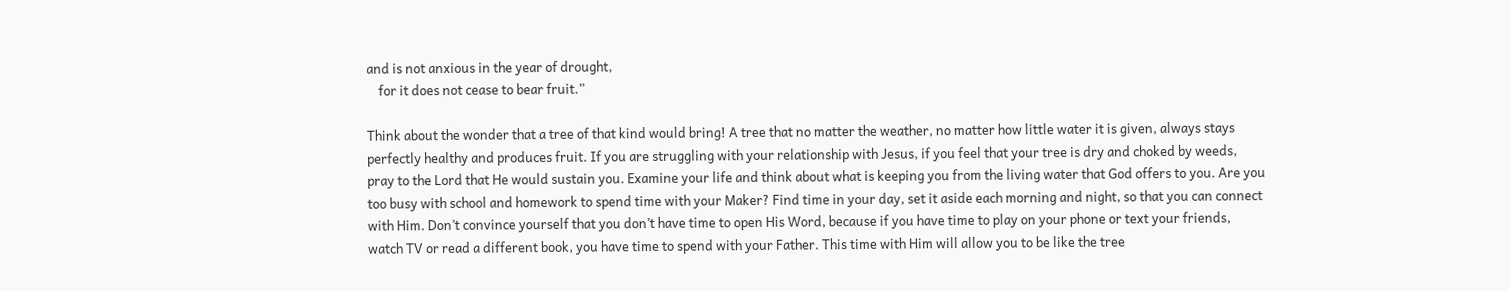and is not anxious in the year of drought,
    for it does not cease to bear fruit.”

Think about the wonder that a tree of that kind would bring! A tree that no matter the weather, no matter how little water it is given, always stays perfectly healthy and produces fruit. If you are struggling with your relationship with Jesus, if you feel that your tree is dry and choked by weeds, pray to the Lord that He would sustain you. Examine your life and think about what is keeping you from the living water that God offers to you. Are you too busy with school and homework to spend time with your Maker? Find time in your day, set it aside each morning and night, so that you can connect with Him. Don’t convince yourself that you don’t have time to open His Word, because if you have time to play on your phone or text your friends, watch TV or read a different book, you have time to spend with your Father. This time with Him will allow you to be like the tree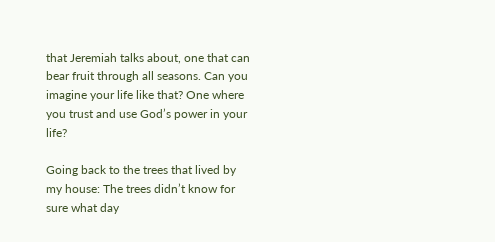that Jeremiah talks about, one that can bear fruit through all seasons. Can you imagine your life like that? One where you trust and use God’s power in your life?

Going back to the trees that lived by my house: The trees didn’t know for sure what day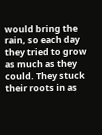would bring the rain, so each day they tried to grow as much as they could. They stuck their roots in as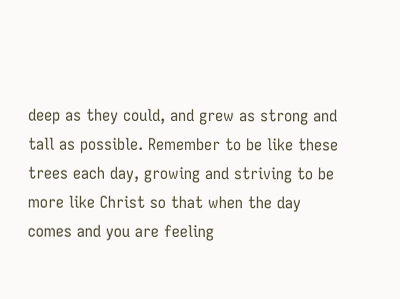deep as they could, and grew as strong and tall as possible. Remember to be like these trees each day, growing and striving to be more like Christ so that when the day comes and you are feeling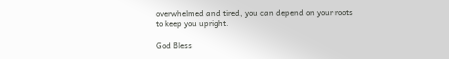overwhelmed and tired, you can depend on your roots to keep you upright.

God Bless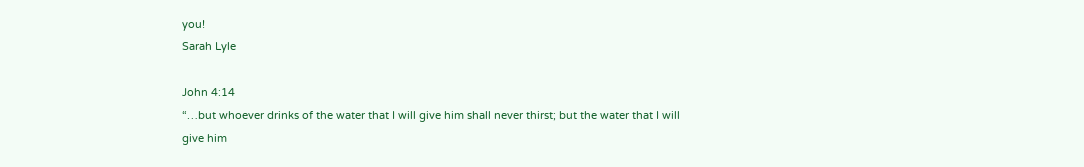you!
Sarah Lyle

John 4:14
“…but whoever drinks of the water that I will give him shall never thirst; but the water that I will give him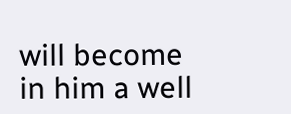will become in him a well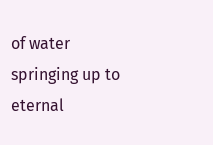of water springing up to eternal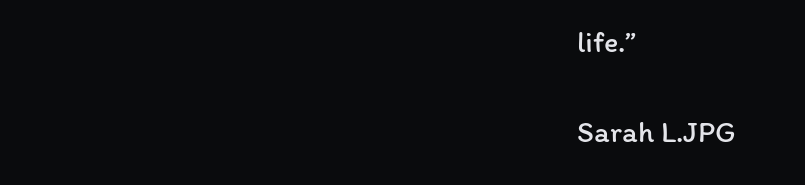life.”

Sarah L.JPG